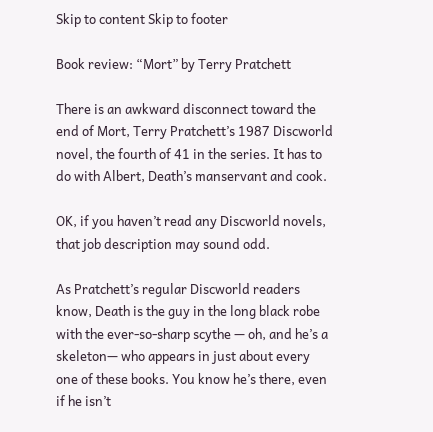Skip to content Skip to footer

Book review: “Mort” by Terry Pratchett

There is an awkward disconnect toward the end of Mort, Terry Pratchett’s 1987 Discworld novel, the fourth of 41 in the series. It has to do with Albert, Death’s manservant and cook.

OK, if you haven’t read any Discworld novels, that job description may sound odd.

As Pratchett’s regular Discworld readers know, Death is the guy in the long black robe with the ever-so-sharp scythe — oh, and he’s a skeleton— who appears in just about every one of these books. You know he’s there, even if he isn’t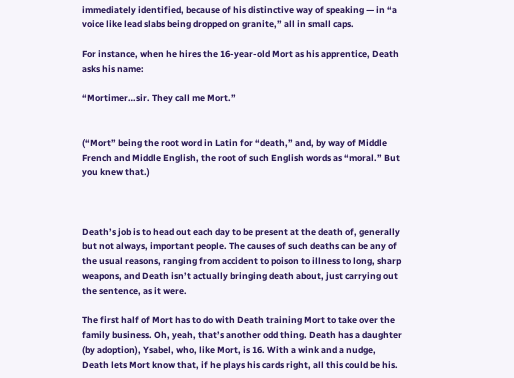immediately identified, because of his distinctive way of speaking — in “a voice like lead slabs being dropped on granite,” all in small caps.

For instance, when he hires the 16-year-old Mort as his apprentice, Death asks his name:

“Mortimer…sir. They call me Mort.”


(“Mort” being the root word in Latin for “death,” and, by way of Middle French and Middle English, the root of such English words as “moral.” But you knew that.)



Death’s job is to head out each day to be present at the death of, generally but not always, important people. The causes of such deaths can be any of the usual reasons, ranging from accident to poison to illness to long, sharp weapons, and Death isn’t actually bringing death about, just carrying out the sentence, as it were.

The first half of Mort has to do with Death training Mort to take over the family business. Oh, yeah, that’s another odd thing. Death has a daughter (by adoption), Ysabel, who, like Mort, is 16. With a wink and a nudge, Death lets Mort know that, if he plays his cards right, all this could be his.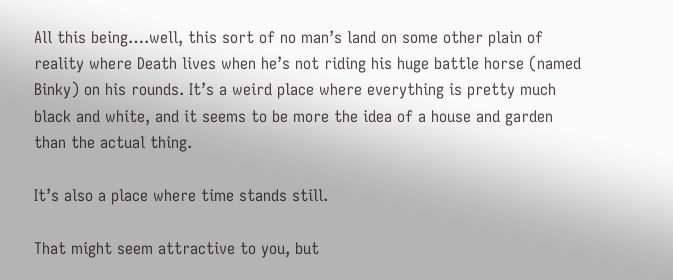All this being….well, this sort of no man’s land on some other plain of reality where Death lives when he’s not riding his huge battle horse (named Binky) on his rounds. It’s a weird place where everything is pretty much black and white, and it seems to be more the idea of a house and garden than the actual thing.

It’s also a place where time stands still.

That might seem attractive to you, but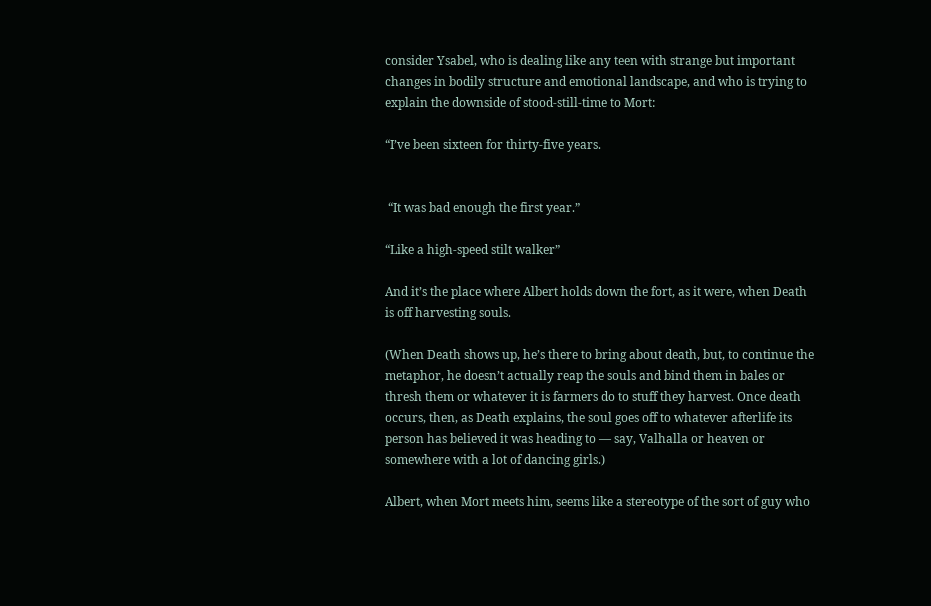consider Ysabel, who is dealing like any teen with strange but important changes in bodily structure and emotional landscape, and who is trying to explain the downside of stood-still-time to Mort:

“I’ve been sixteen for thirty-five years.


 “It was bad enough the first year.”

“Like a high-speed stilt walker”

And it’s the place where Albert holds down the fort, as it were, when Death is off harvesting souls.

(When Death shows up, he’s there to bring about death, but, to continue the metaphor, he doesn’t actually reap the souls and bind them in bales or thresh them or whatever it is farmers do to stuff they harvest. Once death occurs, then, as Death explains, the soul goes off to whatever afterlife its person has believed it was heading to — say, Valhalla or heaven or somewhere with a lot of dancing girls.)

Albert, when Mort meets him, seems like a stereotype of the sort of guy who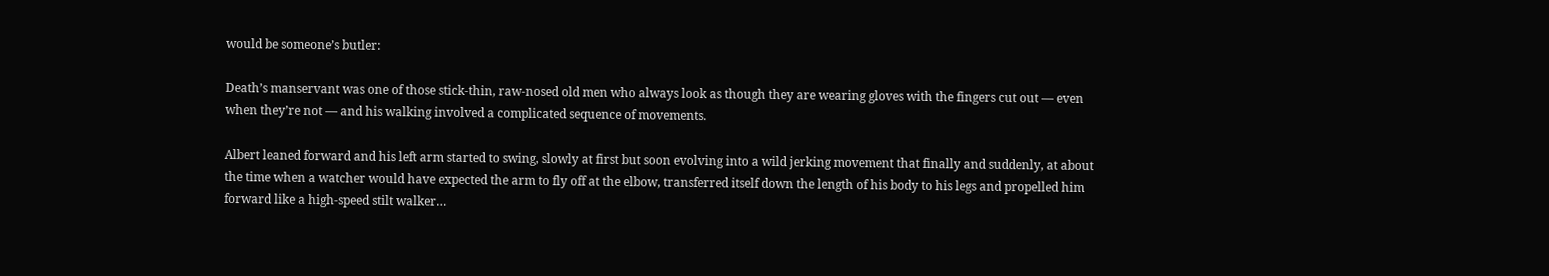would be someone’s butler:

Death’s manservant was one of those stick-thin, raw-nosed old men who always look as though they are wearing gloves with the fingers cut out — even when they’re not — and his walking involved a complicated sequence of movements.

Albert leaned forward and his left arm started to swing, slowly at first but soon evolving into a wild jerking movement that finally and suddenly, at about the time when a watcher would have expected the arm to fly off at the elbow, transferred itself down the length of his body to his legs and propelled him forward like a high-speed stilt walker…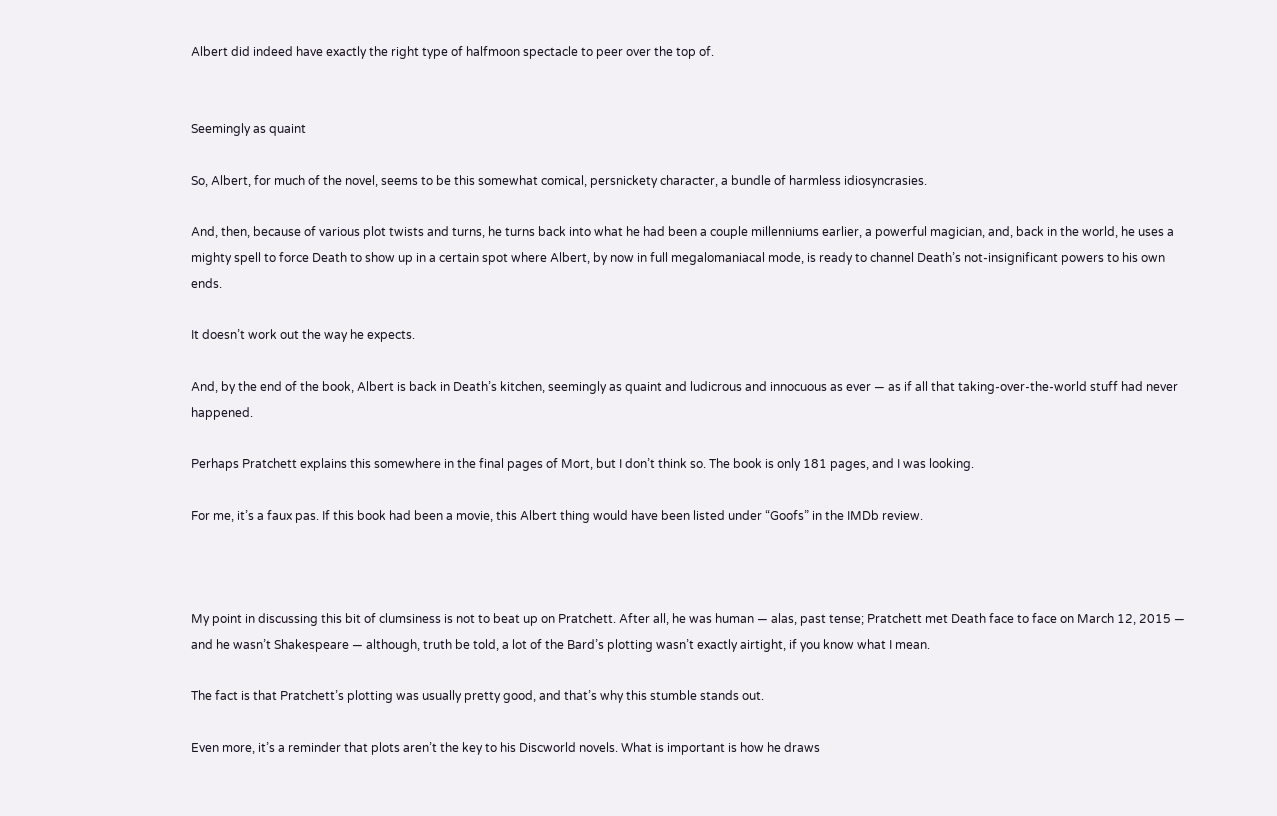Albert did indeed have exactly the right type of halfmoon spectacle to peer over the top of.


Seemingly as quaint

So, Albert, for much of the novel, seems to be this somewhat comical, persnickety character, a bundle of harmless idiosyncrasies.

And, then, because of various plot twists and turns, he turns back into what he had been a couple millenniums earlier, a powerful magician, and, back in the world, he uses a mighty spell to force Death to show up in a certain spot where Albert, by now in full megalomaniacal mode, is ready to channel Death’s not-insignificant powers to his own ends.

It doesn’t work out the way he expects.

And, by the end of the book, Albert is back in Death’s kitchen, seemingly as quaint and ludicrous and innocuous as ever — as if all that taking-over-the-world stuff had never happened.

Perhaps Pratchett explains this somewhere in the final pages of Mort, but I don’t think so. The book is only 181 pages, and I was looking.

For me, it’s a faux pas. If this book had been a movie, this Albert thing would have been listed under “Goofs” in the IMDb review.



My point in discussing this bit of clumsiness is not to beat up on Pratchett. After all, he was human — alas, past tense; Pratchett met Death face to face on March 12, 2015 — and he wasn’t Shakespeare — although, truth be told, a lot of the Bard’s plotting wasn’t exactly airtight, if you know what I mean.

The fact is that Pratchett’s plotting was usually pretty good, and that’s why this stumble stands out.

Even more, it’s a reminder that plots aren’t the key to his Discworld novels. What is important is how he draws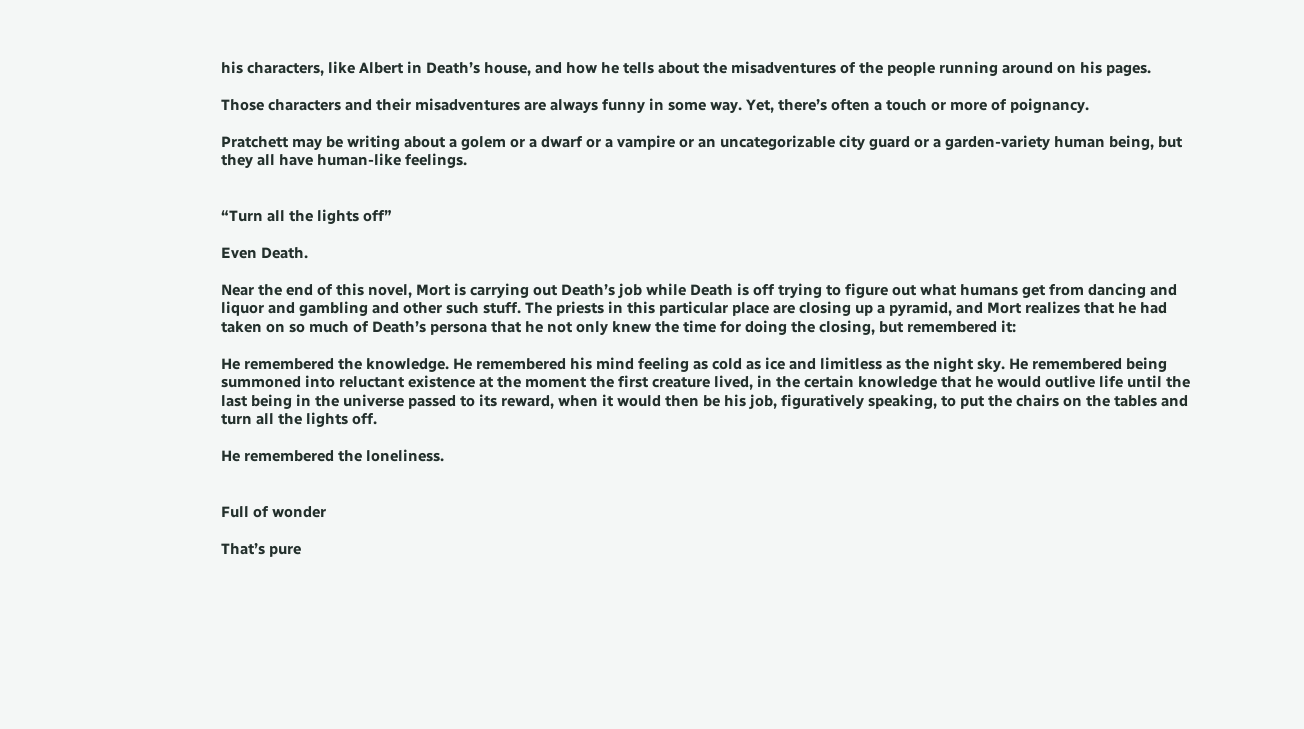his characters, like Albert in Death’s house, and how he tells about the misadventures of the people running around on his pages.

Those characters and their misadventures are always funny in some way. Yet, there’s often a touch or more of poignancy.

Pratchett may be writing about a golem or a dwarf or a vampire or an uncategorizable city guard or a garden-variety human being, but they all have human-like feelings.


“Turn all the lights off”

Even Death.

Near the end of this novel, Mort is carrying out Death’s job while Death is off trying to figure out what humans get from dancing and liquor and gambling and other such stuff. The priests in this particular place are closing up a pyramid, and Mort realizes that he had taken on so much of Death’s persona that he not only knew the time for doing the closing, but remembered it:

He remembered the knowledge. He remembered his mind feeling as cold as ice and limitless as the night sky. He remembered being summoned into reluctant existence at the moment the first creature lived, in the certain knowledge that he would outlive life until the last being in the universe passed to its reward, when it would then be his job, figuratively speaking, to put the chairs on the tables and turn all the lights off.

He remembered the loneliness.


Full of wonder

That’s pure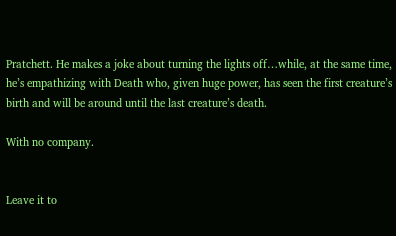Pratchett. He makes a joke about turning the lights off…while, at the same time, he’s empathizing with Death who, given huge power, has seen the first creature’s birth and will be around until the last creature’s death.

With no company.


Leave it to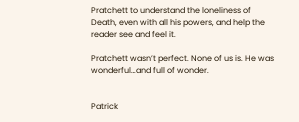Pratchett to understand the loneliness of Death, even with all his powers, and help the reader see and feel it.

Pratchett wasn’t perfect. None of us is. He was wonderful…and full of wonder.


Patrick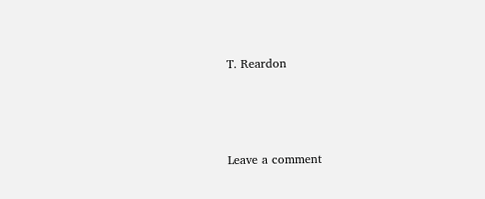T. Reardon



Leave a comment